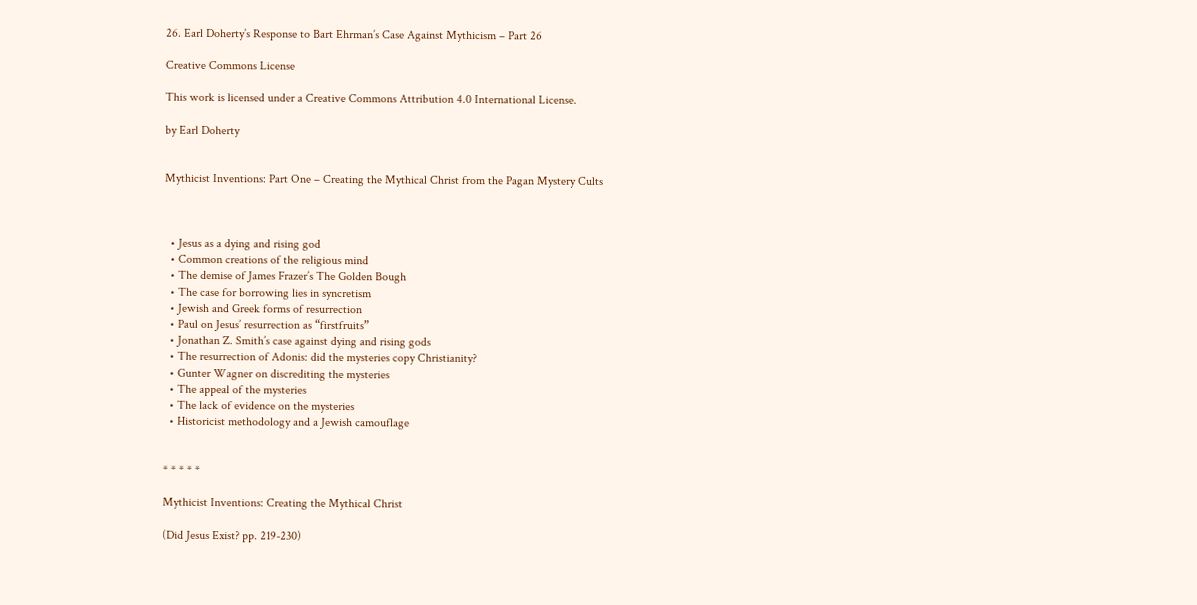26. Earl Doherty’s Response to Bart Ehrman’s Case Against Mythicism – Part 26

Creative Commons License

This work is licensed under a Creative Commons Attribution 4.0 International License.

by Earl Doherty


Mythicist Inventions: Part One – Creating the Mythical Christ from the Pagan Mystery Cults



  • Jesus as a dying and rising god
  • Common creations of the religious mind
  • The demise of James Frazer’s The Golden Bough
  • The case for borrowing lies in syncretism
  • Jewish and Greek forms of resurrection
  • Paul on Jesus’ resurrection as “firstfruits”
  • Jonathan Z. Smith’s case against dying and rising gods
  • The resurrection of Adonis: did the mysteries copy Christianity?
  • Gunter Wagner on discrediting the mysteries
  • The appeal of the mysteries
  • The lack of evidence on the mysteries
  • Historicist methodology and a Jewish camouflage


* * * * *

Mythicist Inventions: Creating the Mythical Christ

(Did Jesus Exist? pp. 219-230)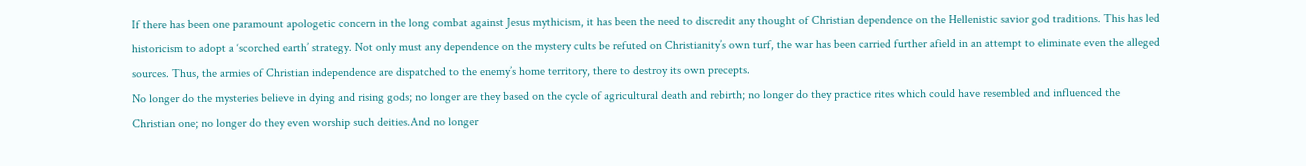If there has been one paramount apologetic concern in the long combat against Jesus mythicism, it has been the need to discredit any thought of Christian dependence on the Hellenistic savior god traditions. This has led historicism to adopt a ‘scorched earth’ strategy. Not only must any dependence on the mystery cults be refuted on Christianity’s own turf, the war has been carried further afield in an attempt to eliminate even the alleged sources. Thus, the armies of Christian independence are dispatched to the enemy’s home territory, there to destroy its own precepts.
No longer do the mysteries believe in dying and rising gods; no longer are they based on the cycle of agricultural death and rebirth; no longer do they practice rites which could have resembled and influenced the Christian one; no longer do they even worship such deities.And no longer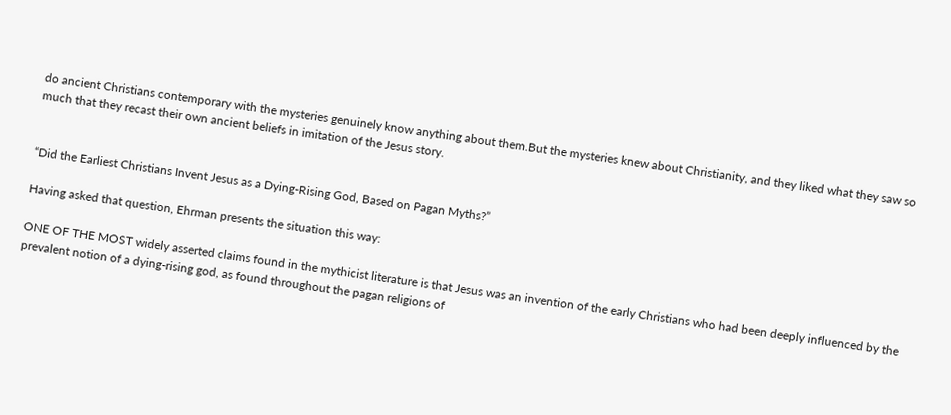do ancient Christians contemporary with the mysteries genuinely know anything about them.But the mysteries knew about Christianity, and they liked what they saw so much that they recast their own ancient beliefs in imitation of the Jesus story.


“Did the Earliest Christians Invent Jesus as a Dying-Rising God, Based on Pagan Myths?”

Having asked that question, Ehrman presents the situation this way:

ONE OF THE MOST widely asserted claims found in the mythicist literature is that Jesus was an invention of the early Christians who had been deeply influenced by the prevalent notion of a dying-rising god, as found throughout the pagan religions of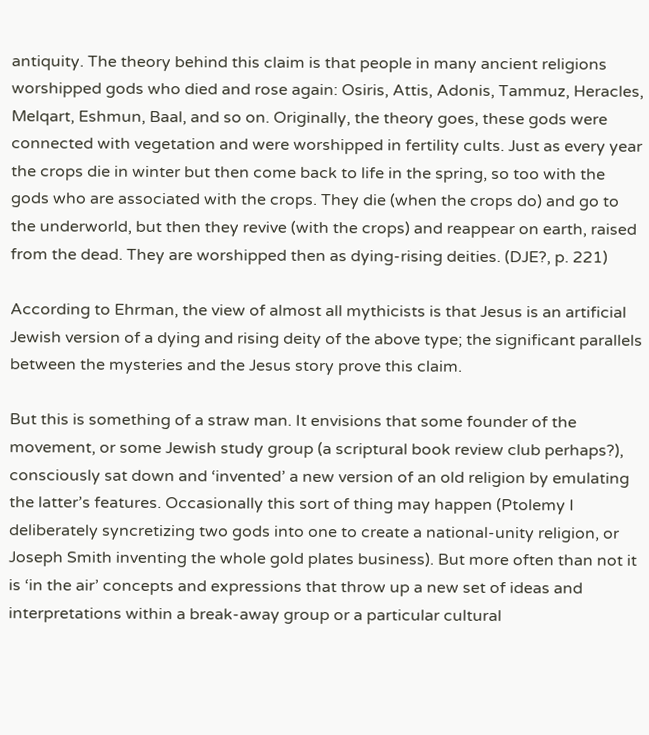antiquity. The theory behind this claim is that people in many ancient religions worshipped gods who died and rose again: Osiris, Attis, Adonis, Tammuz, Heracles, Melqart, Eshmun, Baal, and so on. Originally, the theory goes, these gods were connected with vegetation and were worshipped in fertility cults. Just as every year the crops die in winter but then come back to life in the spring, so too with the gods who are associated with the crops. They die (when the crops do) and go to the underworld, but then they revive (with the crops) and reappear on earth, raised from the dead. They are worshipped then as dying-rising deities. (DJE?, p. 221)

According to Ehrman, the view of almost all mythicists is that Jesus is an artificial Jewish version of a dying and rising deity of the above type; the significant parallels between the mysteries and the Jesus story prove this claim.

But this is something of a straw man. It envisions that some founder of the movement, or some Jewish study group (a scriptural book review club perhaps?), consciously sat down and ‘invented’ a new version of an old religion by emulating the latter’s features. Occasionally this sort of thing may happen (Ptolemy I deliberately syncretizing two gods into one to create a national-unity religion, or Joseph Smith inventing the whole gold plates business). But more often than not it is ‘in the air’ concepts and expressions that throw up a new set of ideas and interpretations within a break-away group or a particular cultural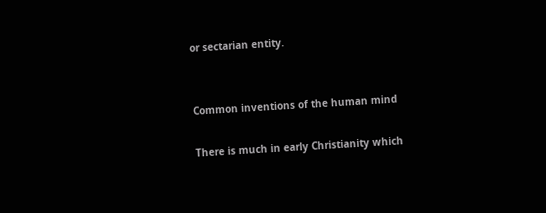or sectarian entity.


Common inventions of the human mind

There is much in early Christianity which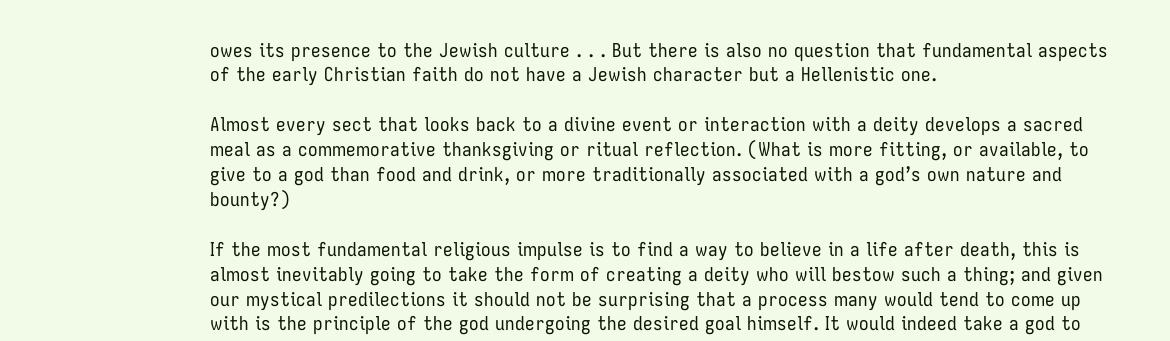owes its presence to the Jewish culture . . . But there is also no question that fundamental aspects of the early Christian faith do not have a Jewish character but a Hellenistic one.

Almost every sect that looks back to a divine event or interaction with a deity develops a sacred meal as a commemorative thanksgiving or ritual reflection. (What is more fitting, or available, to give to a god than food and drink, or more traditionally associated with a god’s own nature and bounty?)

If the most fundamental religious impulse is to find a way to believe in a life after death, this is almost inevitably going to take the form of creating a deity who will bestow such a thing; and given our mystical predilections it should not be surprising that a process many would tend to come up with is the principle of the god undergoing the desired goal himself. It would indeed take a god to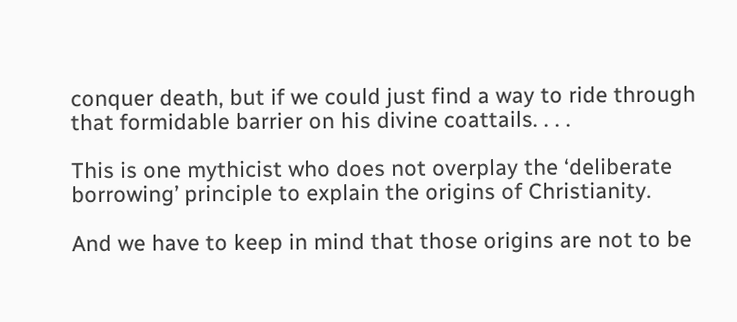conquer death, but if we could just find a way to ride through that formidable barrier on his divine coattails. . . .

This is one mythicist who does not overplay the ‘deliberate borrowing’ principle to explain the origins of Christianity.

And we have to keep in mind that those origins are not to be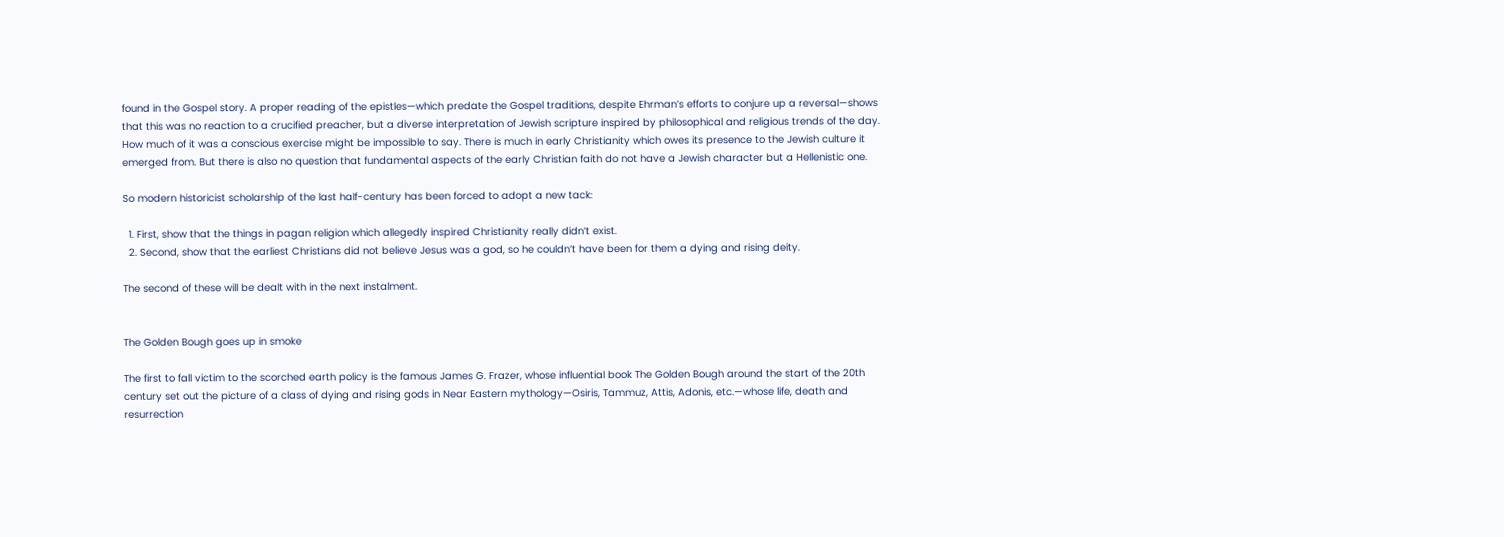found in the Gospel story. A proper reading of the epistles—which predate the Gospel traditions, despite Ehrman’s efforts to conjure up a reversal—shows that this was no reaction to a crucified preacher, but a diverse interpretation of Jewish scripture inspired by philosophical and religious trends of the day. How much of it was a conscious exercise might be impossible to say. There is much in early Christianity which owes its presence to the Jewish culture it emerged from. But there is also no question that fundamental aspects of the early Christian faith do not have a Jewish character but a Hellenistic one.

So modern historicist scholarship of the last half-century has been forced to adopt a new tack:

  1. First, show that the things in pagan religion which allegedly inspired Christianity really didn’t exist.
  2. Second, show that the earliest Christians did not believe Jesus was a god, so he couldn’t have been for them a dying and rising deity.

The second of these will be dealt with in the next instalment.


The Golden Bough goes up in smoke

The first to fall victim to the scorched earth policy is the famous James G. Frazer, whose influential book The Golden Bough around the start of the 20th century set out the picture of a class of dying and rising gods in Near Eastern mythology—Osiris, Tammuz, Attis, Adonis, etc.—whose life, death and resurrection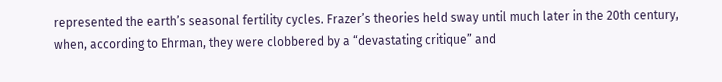represented the earth’s seasonal fertility cycles. Frazer’s theories held sway until much later in the 20th century, when, according to Ehrman, they were clobbered by a “devastating critique” and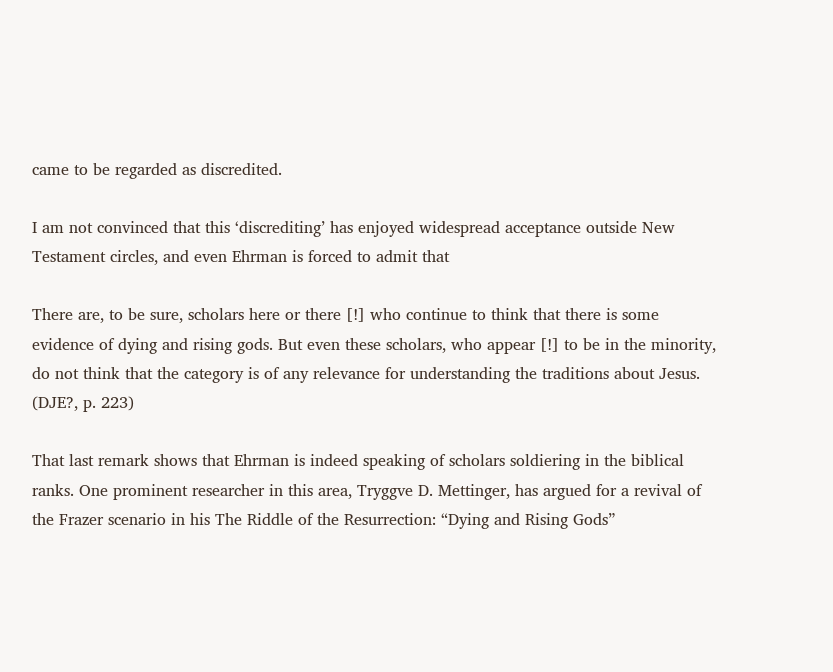came to be regarded as discredited.

I am not convinced that this ‘discrediting’ has enjoyed widespread acceptance outside New Testament circles, and even Ehrman is forced to admit that

There are, to be sure, scholars here or there [!] who continue to think that there is some evidence of dying and rising gods. But even these scholars, who appear [!] to be in the minority, do not think that the category is of any relevance for understanding the traditions about Jesus.  (DJE?, p. 223)

That last remark shows that Ehrman is indeed speaking of scholars soldiering in the biblical ranks. One prominent researcher in this area, Tryggve D. Mettinger, has argued for a revival of the Frazer scenario in his The Riddle of the Resurrection: “Dying and Rising Gods”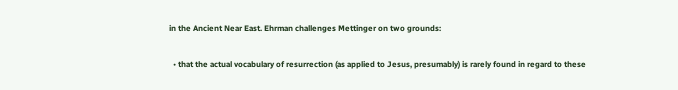in the Ancient Near East. Ehrman challenges Mettinger on two grounds:

  • that the actual vocabulary of resurrection (as applied to Jesus, presumably) is rarely found in regard to these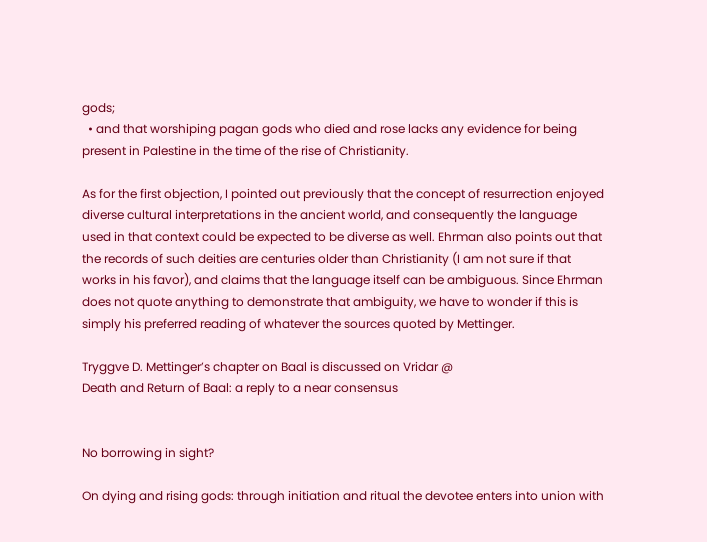gods;
  • and that worshiping pagan gods who died and rose lacks any evidence for being present in Palestine in the time of the rise of Christianity.

As for the first objection, I pointed out previously that the concept of resurrection enjoyed diverse cultural interpretations in the ancient world, and consequently the language used in that context could be expected to be diverse as well. Ehrman also points out that the records of such deities are centuries older than Christianity (I am not sure if that works in his favor), and claims that the language itself can be ambiguous. Since Ehrman does not quote anything to demonstrate that ambiguity, we have to wonder if this is simply his preferred reading of whatever the sources quoted by Mettinger.

Tryggve D. Mettinger’s chapter on Baal is discussed on Vridar @
Death and Return of Baal: a reply to a near consensus


No borrowing in sight?

On dying and rising gods: through initiation and ritual the devotee enters into union with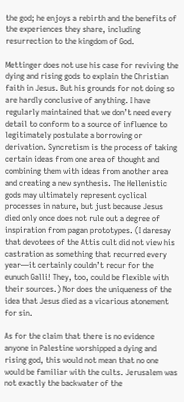the god; he enjoys a rebirth and the benefits of the experiences they share, including resurrection to the kingdom of God.

Mettinger does not use his case for reviving the dying and rising gods to explain the Christian faith in Jesus. But his grounds for not doing so are hardly conclusive of anything. I have regularly maintained that we don’t need every detail to conform to a source of influence to legitimately postulate a borrowing or derivation. Syncretism is the process of taking certain ideas from one area of thought and combining them with ideas from another area and creating a new synthesis. The Hellenistic gods may ultimately represent cyclical processes in nature, but just because Jesus died only once does not rule out a degree of inspiration from pagan prototypes. (I daresay that devotees of the Attis cult did not view his castration as something that recurred every year—it certainly couldn’t recur for the eunuch Galli! They, too, could be flexible with their sources.) Nor does the uniqueness of the idea that Jesus died as a vicarious atonement for sin.

As for the claim that there is no evidence anyone in Palestine worshipped a dying and rising god, this would not mean that no one would be familiar with the cults. Jerusalem was not exactly the backwater of the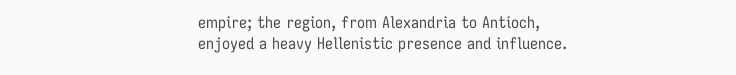empire; the region, from Alexandria to Antioch, enjoyed a heavy Hellenistic presence and influence.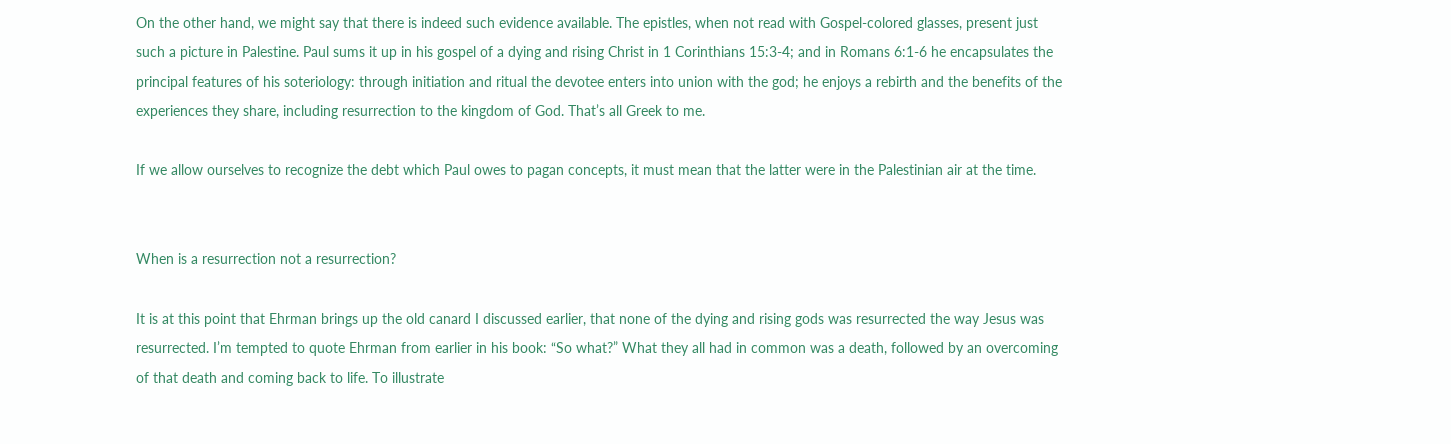On the other hand, we might say that there is indeed such evidence available. The epistles, when not read with Gospel-colored glasses, present just such a picture in Palestine. Paul sums it up in his gospel of a dying and rising Christ in 1 Corinthians 15:3-4; and in Romans 6:1-6 he encapsulates the principal features of his soteriology: through initiation and ritual the devotee enters into union with the god; he enjoys a rebirth and the benefits of the experiences they share, including resurrection to the kingdom of God. That’s all Greek to me.

If we allow ourselves to recognize the debt which Paul owes to pagan concepts, it must mean that the latter were in the Palestinian air at the time.


When is a resurrection not a resurrection?

It is at this point that Ehrman brings up the old canard I discussed earlier, that none of the dying and rising gods was resurrected the way Jesus was resurrected. I’m tempted to quote Ehrman from earlier in his book: “So what?” What they all had in common was a death, followed by an overcoming of that death and coming back to life. To illustrate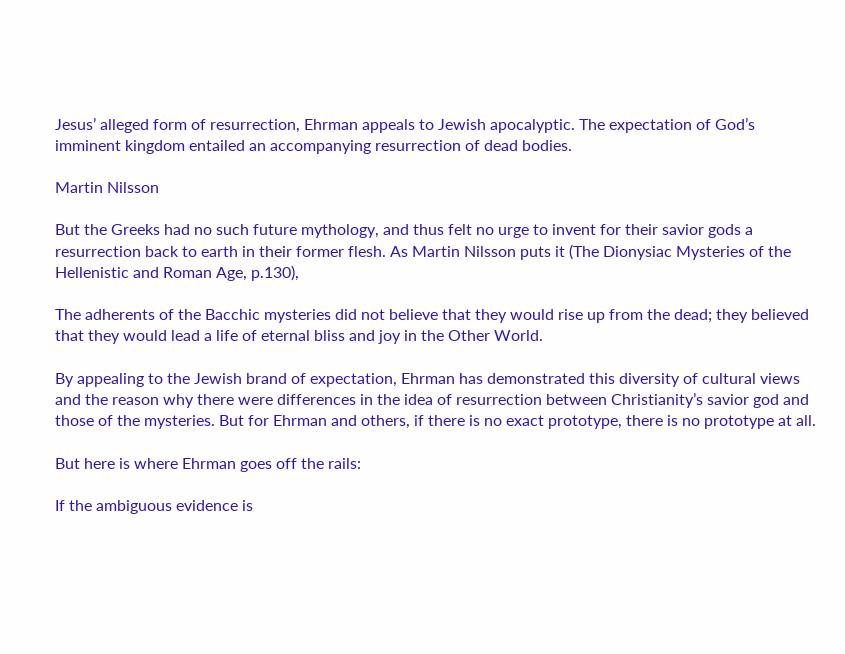Jesus’ alleged form of resurrection, Ehrman appeals to Jewish apocalyptic. The expectation of God’s imminent kingdom entailed an accompanying resurrection of dead bodies.

Martin Nilsson

But the Greeks had no such future mythology, and thus felt no urge to invent for their savior gods a resurrection back to earth in their former flesh. As Martin Nilsson puts it (The Dionysiac Mysteries of the Hellenistic and Roman Age, p.130),

The adherents of the Bacchic mysteries did not believe that they would rise up from the dead; they believed that they would lead a life of eternal bliss and joy in the Other World.

By appealing to the Jewish brand of expectation, Ehrman has demonstrated this diversity of cultural views and the reason why there were differences in the idea of resurrection between Christianity’s savior god and those of the mysteries. But for Ehrman and others, if there is no exact prototype, there is no prototype at all.

But here is where Ehrman goes off the rails:

If the ambiguous evidence is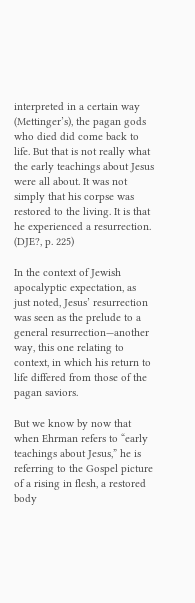interpreted in a certain way (Mettinger’s), the pagan gods who died did come back to life. But that is not really what the early teachings about Jesus were all about. It was not simply that his corpse was restored to the living. It is that he experienced a resurrection. (DJE?, p. 225)

In the context of Jewish apocalyptic expectation, as just noted, Jesus’ resurrection was seen as the prelude to a general resurrection—another way, this one relating to context, in which his return to life differed from those of the pagan saviors.

But we know by now that when Ehrman refers to “early teachings about Jesus,” he is referring to the Gospel picture of a rising in flesh, a restored body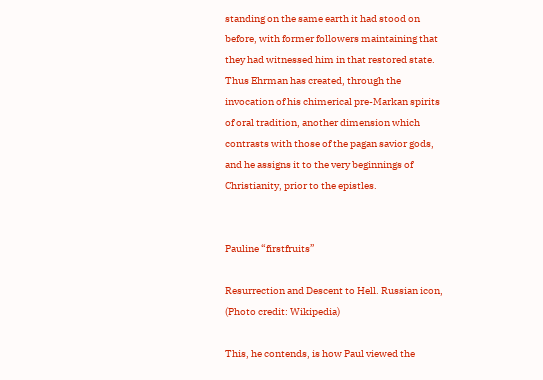standing on the same earth it had stood on before, with former followers maintaining that they had witnessed him in that restored state. Thus Ehrman has created, through the invocation of his chimerical pre-Markan spirits of oral tradition, another dimension which contrasts with those of the pagan savior gods, and he assigns it to the very beginnings of Christianity, prior to the epistles.


Pauline “firstfruits”

Resurrection and Descent to Hell. Russian icon, (Photo credit: Wikipedia)

This, he contends, is how Paul viewed the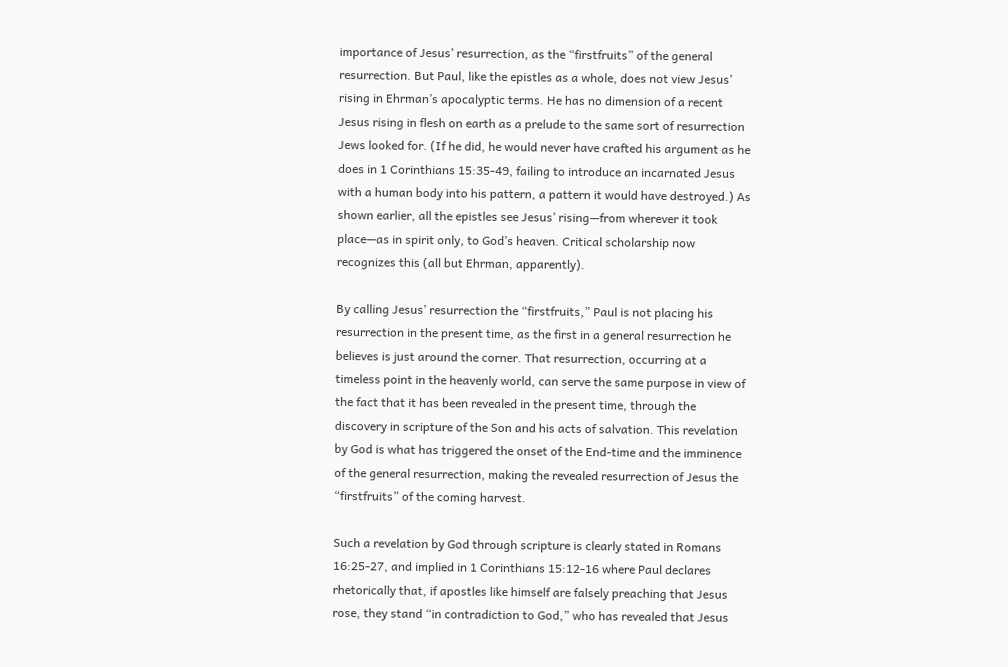importance of Jesus’ resurrection, as the “firstfruits” of the general resurrection. But Paul, like the epistles as a whole, does not view Jesus’ rising in Ehrman’s apocalyptic terms. He has no dimension of a recent Jesus rising in flesh on earth as a prelude to the same sort of resurrection Jews looked for. (If he did, he would never have crafted his argument as he does in 1 Corinthians 15:35-49, failing to introduce an incarnated Jesus with a human body into his pattern, a pattern it would have destroyed.) As shown earlier, all the epistles see Jesus’ rising—from wherever it took place—as in spirit only, to God’s heaven. Critical scholarship now recognizes this (all but Ehrman, apparently).

By calling Jesus’ resurrection the “firstfruits,” Paul is not placing his resurrection in the present time, as the first in a general resurrection he believes is just around the corner. That resurrection, occurring at a timeless point in the heavenly world, can serve the same purpose in view of the fact that it has been revealed in the present time, through the discovery in scripture of the Son and his acts of salvation. This revelation by God is what has triggered the onset of the End-time and the imminence of the general resurrection, making the revealed resurrection of Jesus the “firstfruits” of the coming harvest.

Such a revelation by God through scripture is clearly stated in Romans 16:25-27, and implied in 1 Corinthians 15:12-16 where Paul declares rhetorically that, if apostles like himself are falsely preaching that Jesus rose, they stand “in contradiction to God,” who has revealed that Jesus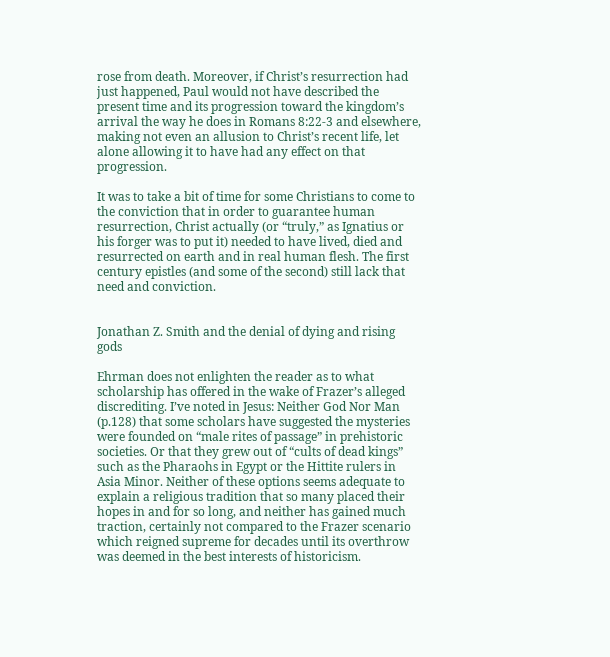rose from death. Moreover, if Christ’s resurrection had just happened, Paul would not have described the present time and its progression toward the kingdom’s arrival the way he does in Romans 8:22-3 and elsewhere, making not even an allusion to Christ’s recent life, let alone allowing it to have had any effect on that progression.

It was to take a bit of time for some Christians to come to the conviction that in order to guarantee human resurrection, Christ actually (or “truly,” as Ignatius or his forger was to put it) needed to have lived, died and resurrected on earth and in real human flesh. The first century epistles (and some of the second) still lack that need and conviction.


Jonathan Z. Smith and the denial of dying and rising gods

Ehrman does not enlighten the reader as to what scholarship has offered in the wake of Frazer’s alleged discrediting. I’ve noted in Jesus: Neither God Nor Man (p.128) that some scholars have suggested the mysteries were founded on “male rites of passage” in prehistoric societies. Or that they grew out of “cults of dead kings” such as the Pharaohs in Egypt or the Hittite rulers in Asia Minor. Neither of these options seems adequate to explain a religious tradition that so many placed their hopes in and for so long, and neither has gained much traction, certainly not compared to the Frazer scenario which reigned supreme for decades until its overthrow was deemed in the best interests of historicism.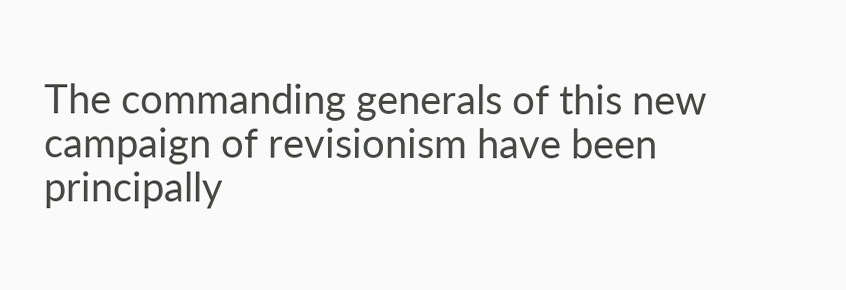The commanding generals of this new campaign of revisionism have been principally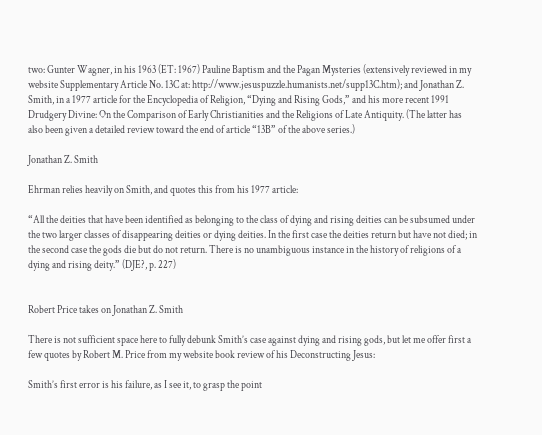two: Gunter Wagner, in his 1963 (ET: 1967) Pauline Baptism and the Pagan Mysteries (extensively reviewed in my website Supplementary Article No. 13C at: http://www.jesuspuzzle.humanists.net/supp13C.htm); and Jonathan Z. Smith, in a 1977 article for the Encyclopedia of Religion, “Dying and Rising Gods,” and his more recent 1991 Drudgery Divine: On the Comparison of Early Christianities and the Religions of Late Antiquity. (The latter has also been given a detailed review toward the end of article “13B” of the above series.)

Jonathan Z. Smith

Ehrman relies heavily on Smith, and quotes this from his 1977 article:

“All the deities that have been identified as belonging to the class of dying and rising deities can be subsumed under the two larger classes of disappearing deities or dying deities. In the first case the deities return but have not died; in the second case the gods die but do not return. There is no unambiguous instance in the history of religions of a dying and rising deity.” (DJE?, p. 227)


Robert Price takes on Jonathan Z. Smith

There is not sufficient space here to fully debunk Smith’s case against dying and rising gods, but let me offer first a few quotes by Robert M. Price from my website book review of his Deconstructing Jesus:

Smith’s first error is his failure, as I see it, to grasp the point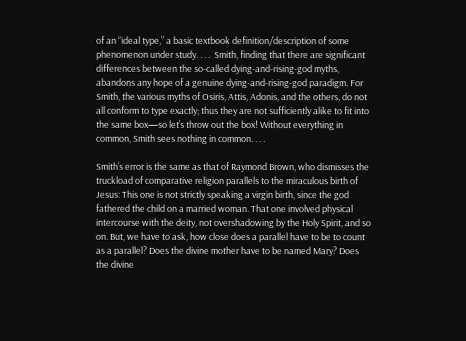of an “ideal type,” a basic textbook definition/description of some phenomenon under study. . . .  Smith, finding that there are significant differences between the so-called dying-and-rising-god myths, abandons any hope of a genuine dying-and-rising-god paradigm. For Smith, the various myths of Osiris, Attis, Adonis, and the others, do not all conform to type exactly; thus they are not sufficiently alike to fit into the same box—so let’s throw out the box! Without everything in common, Smith sees nothing in common. . . .

Smith’s error is the same as that of Raymond Brown, who dismisses the truckload of comparative religion parallels to the miraculous birth of Jesus: This one is not strictly speaking a virgin birth, since the god fathered the child on a married woman. That one involved physical intercourse with the deity, not overshadowing by the Holy Spirit, and so on. But, we have to ask, how close does a parallel have to be to count as a parallel? Does the divine mother have to be named Mary? Does the divine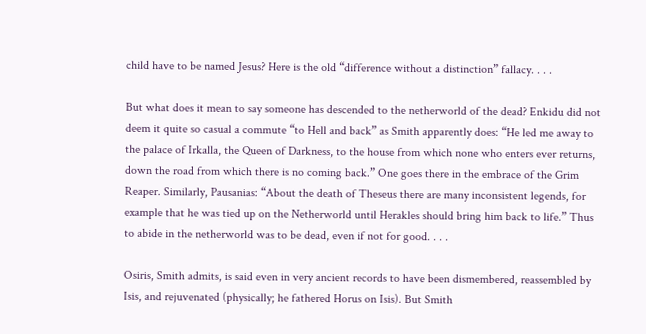child have to be named Jesus? Here is the old “difference without a distinction” fallacy. . . .

But what does it mean to say someone has descended to the netherworld of the dead? Enkidu did not deem it quite so casual a commute “to Hell and back” as Smith apparently does: “He led me away to the palace of Irkalla, the Queen of Darkness, to the house from which none who enters ever returns, down the road from which there is no coming back.” One goes there in the embrace of the Grim Reaper. Similarly, Pausanias: “About the death of Theseus there are many inconsistent legends, for example that he was tied up on the Netherworld until Herakles should bring him back to life.” Thus to abide in the netherworld was to be dead, even if not for good. . . .

Osiris, Smith admits, is said even in very ancient records to have been dismembered, reassembled by Isis, and rejuvenated (physically; he fathered Horus on Isis). But Smith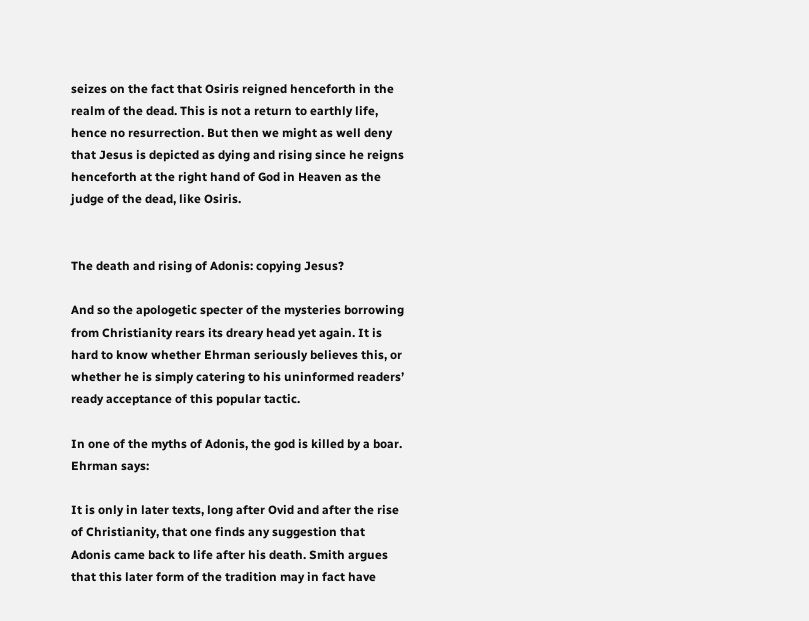seizes on the fact that Osiris reigned henceforth in the realm of the dead. This is not a return to earthly life, hence no resurrection. But then we might as well deny that Jesus is depicted as dying and rising since he reigns henceforth at the right hand of God in Heaven as the judge of the dead, like Osiris.


The death and rising of Adonis: copying Jesus?

And so the apologetic specter of the mysteries borrowing from Christianity rears its dreary head yet again. It is hard to know whether Ehrman seriously believes this, or whether he is simply catering to his uninformed readers’ ready acceptance of this popular tactic.

In one of the myths of Adonis, the god is killed by a boar. Ehrman says:

It is only in later texts, long after Ovid and after the rise of Christianity, that one finds any suggestion that Adonis came back to life after his death. Smith argues that this later form of the tradition may in fact have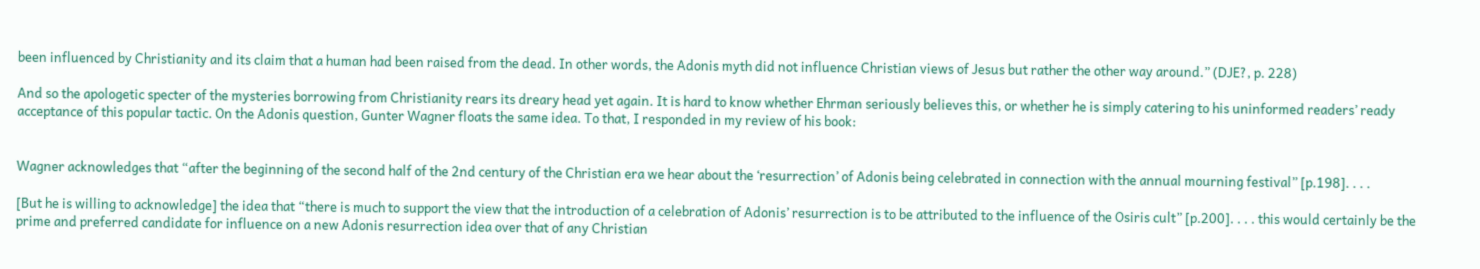been influenced by Christianity and its claim that a human had been raised from the dead. In other words, the Adonis myth did not influence Christian views of Jesus but rather the other way around.” (DJE?, p. 228)

And so the apologetic specter of the mysteries borrowing from Christianity rears its dreary head yet again. It is hard to know whether Ehrman seriously believes this, or whether he is simply catering to his uninformed readers’ ready acceptance of this popular tactic. On the Adonis question, Gunter Wagner floats the same idea. To that, I responded in my review of his book:


Wagner acknowledges that “after the beginning of the second half of the 2nd century of the Christian era we hear about the ‘resurrection’ of Adonis being celebrated in connection with the annual mourning festival” [p.198]. . . .

[But he is willing to acknowledge] the idea that “there is much to support the view that the introduction of a celebration of Adonis’ resurrection is to be attributed to the influence of the Osiris cult” [p.200]. . . . this would certainly be the prime and preferred candidate for influence on a new Adonis resurrection idea over that of any Christian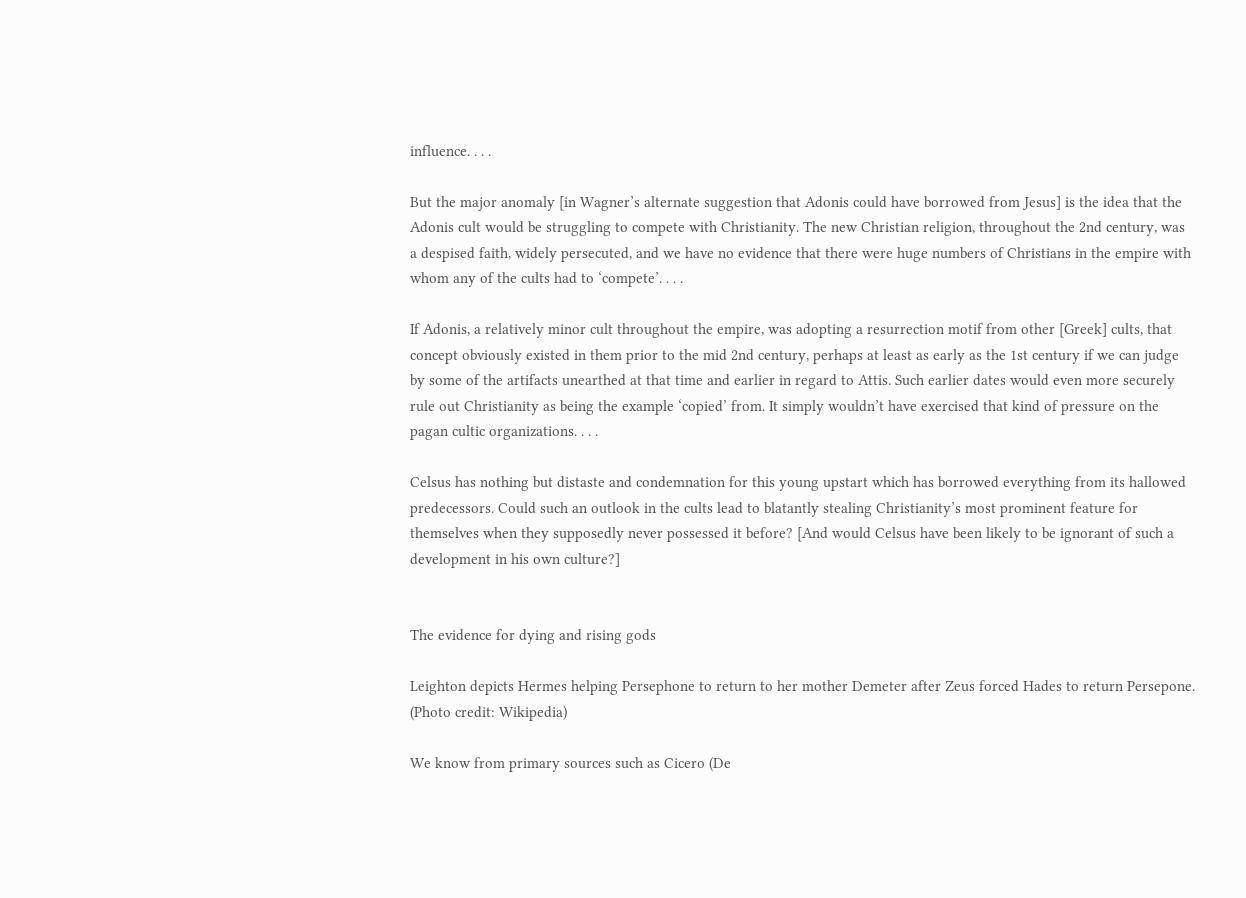influence. . . .

But the major anomaly [in Wagner’s alternate suggestion that Adonis could have borrowed from Jesus] is the idea that the Adonis cult would be struggling to compete with Christianity. The new Christian religion, throughout the 2nd century, was a despised faith, widely persecuted, and we have no evidence that there were huge numbers of Christians in the empire with whom any of the cults had to ‘compete’. . . .

If Adonis, a relatively minor cult throughout the empire, was adopting a resurrection motif from other [Greek] cults, that concept obviously existed in them prior to the mid 2nd century, perhaps at least as early as the 1st century if we can judge by some of the artifacts unearthed at that time and earlier in regard to Attis. Such earlier dates would even more securely rule out Christianity as being the example ‘copied’ from. It simply wouldn’t have exercised that kind of pressure on the pagan cultic organizations. . . .

Celsus has nothing but distaste and condemnation for this young upstart which has borrowed everything from its hallowed predecessors. Could such an outlook in the cults lead to blatantly stealing Christianity’s most prominent feature for themselves when they supposedly never possessed it before? [And would Celsus have been likely to be ignorant of such a development in his own culture?]


The evidence for dying and rising gods

Leighton depicts Hermes helping Persephone to return to her mother Demeter after Zeus forced Hades to return Persepone. (Photo credit: Wikipedia)

We know from primary sources such as Cicero (De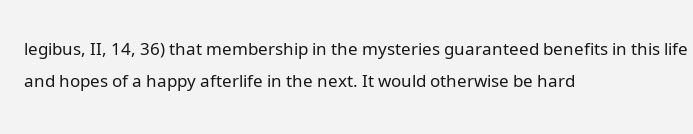legibus, II, 14, 36) that membership in the mysteries guaranteed benefits in this life and hopes of a happy afterlife in the next. It would otherwise be hard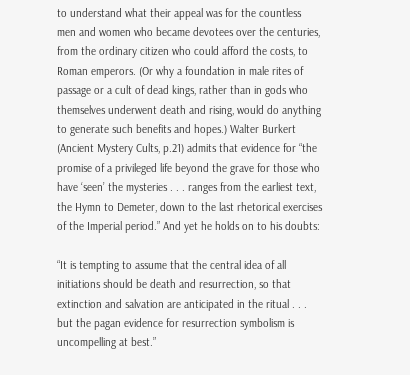to understand what their appeal was for the countless men and women who became devotees over the centuries, from the ordinary citizen who could afford the costs, to Roman emperors. (Or why a foundation in male rites of passage or a cult of dead kings, rather than in gods who themselves underwent death and rising, would do anything to generate such benefits and hopes.) Walter Burkert (Ancient Mystery Cults, p.21) admits that evidence for “the promise of a privileged life beyond the grave for those who have ‘seen’ the mysteries . . . ranges from the earliest text, the Hymn to Demeter, down to the last rhetorical exercises of the Imperial period.” And yet he holds on to his doubts:

“It is tempting to assume that the central idea of all initiations should be death and resurrection, so that extinction and salvation are anticipated in the ritual . . . but the pagan evidence for resurrection symbolism is uncompelling at best.”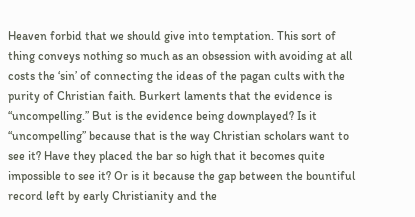Heaven forbid that we should give into temptation. This sort of thing conveys nothing so much as an obsession with avoiding at all costs the ‘sin’ of connecting the ideas of the pagan cults with the purity of Christian faith. Burkert laments that the evidence is “uncompelling.” But is the evidence being downplayed? Is it “uncompelling” because that is the way Christian scholars want to see it? Have they placed the bar so high that it becomes quite impossible to see it? Or is it because the gap between the bountiful record left by early Christianity and the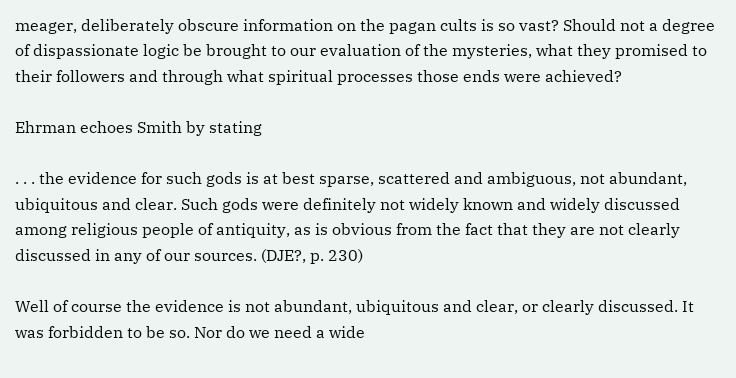meager, deliberately obscure information on the pagan cults is so vast? Should not a degree of dispassionate logic be brought to our evaluation of the mysteries, what they promised to their followers and through what spiritual processes those ends were achieved?

Ehrman echoes Smith by stating

. . . the evidence for such gods is at best sparse, scattered and ambiguous, not abundant, ubiquitous and clear. Such gods were definitely not widely known and widely discussed among religious people of antiquity, as is obvious from the fact that they are not clearly discussed in any of our sources. (DJE?, p. 230)

Well of course the evidence is not abundant, ubiquitous and clear, or clearly discussed. It was forbidden to be so. Nor do we need a wide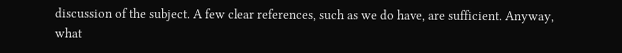discussion of the subject. A few clear references, such as we do have, are sufficient. Anyway, what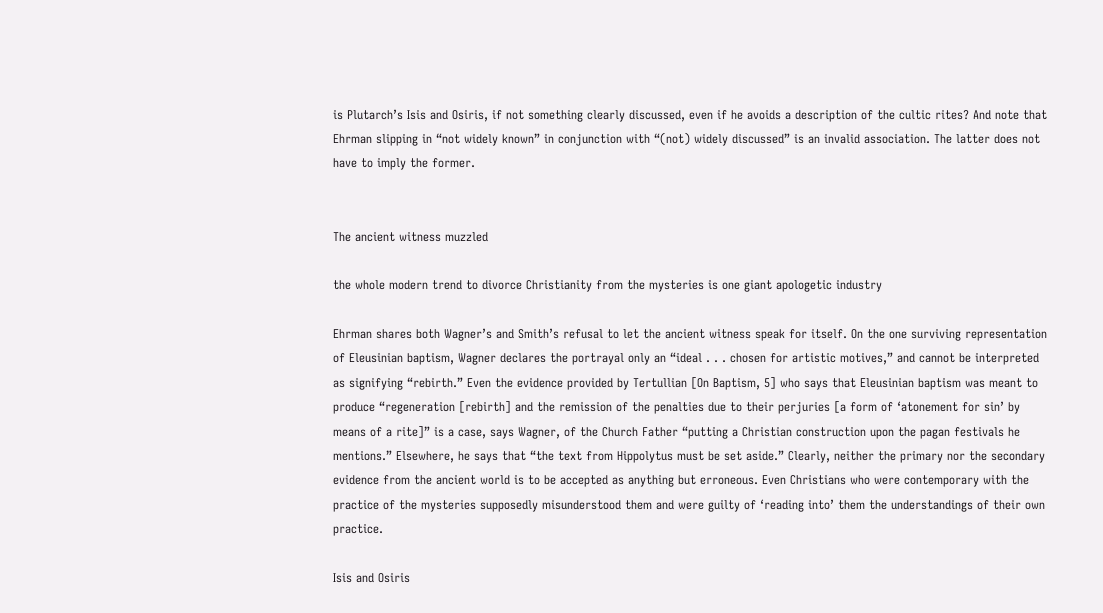is Plutarch’s Isis and Osiris, if not something clearly discussed, even if he avoids a description of the cultic rites? And note that Ehrman slipping in “not widely known” in conjunction with “(not) widely discussed” is an invalid association. The latter does not have to imply the former.


The ancient witness muzzled

the whole modern trend to divorce Christianity from the mysteries is one giant apologetic industry

Ehrman shares both Wagner’s and Smith’s refusal to let the ancient witness speak for itself. On the one surviving representation of Eleusinian baptism, Wagner declares the portrayal only an “ideal . . . chosen for artistic motives,” and cannot be interpreted as signifying “rebirth.” Even the evidence provided by Tertullian [On Baptism, 5] who says that Eleusinian baptism was meant to produce “regeneration [rebirth] and the remission of the penalties due to their perjuries [a form of ‘atonement for sin’ by means of a rite]” is a case, says Wagner, of the Church Father “putting a Christian construction upon the pagan festivals he mentions.” Elsewhere, he says that “the text from Hippolytus must be set aside.” Clearly, neither the primary nor the secondary evidence from the ancient world is to be accepted as anything but erroneous. Even Christians who were contemporary with the practice of the mysteries supposedly misunderstood them and were guilty of ‘reading into’ them the understandings of their own practice.

Isis and Osiris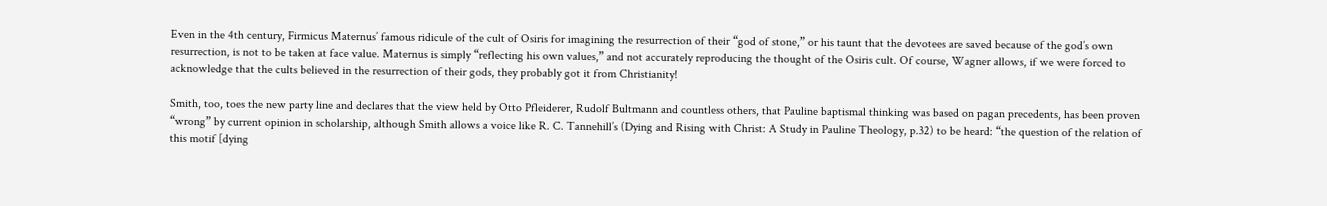Even in the 4th century, Firmicus Maternus’ famous ridicule of the cult of Osiris for imagining the resurrection of their “god of stone,” or his taunt that the devotees are saved because of the god’s own resurrection, is not to be taken at face value. Maternus is simply “reflecting his own values,” and not accurately reproducing the thought of the Osiris cult. Of course, Wagner allows, if we were forced to acknowledge that the cults believed in the resurrection of their gods, they probably got it from Christianity!

Smith, too, toes the new party line and declares that the view held by Otto Pfleiderer, Rudolf Bultmann and countless others, that Pauline baptismal thinking was based on pagan precedents, has been proven “wrong” by current opinion in scholarship, although Smith allows a voice like R. C. Tannehill’s (Dying and Rising with Christ: A Study in Pauline Theology, p.32) to be heard: “the question of the relation of this motif [dying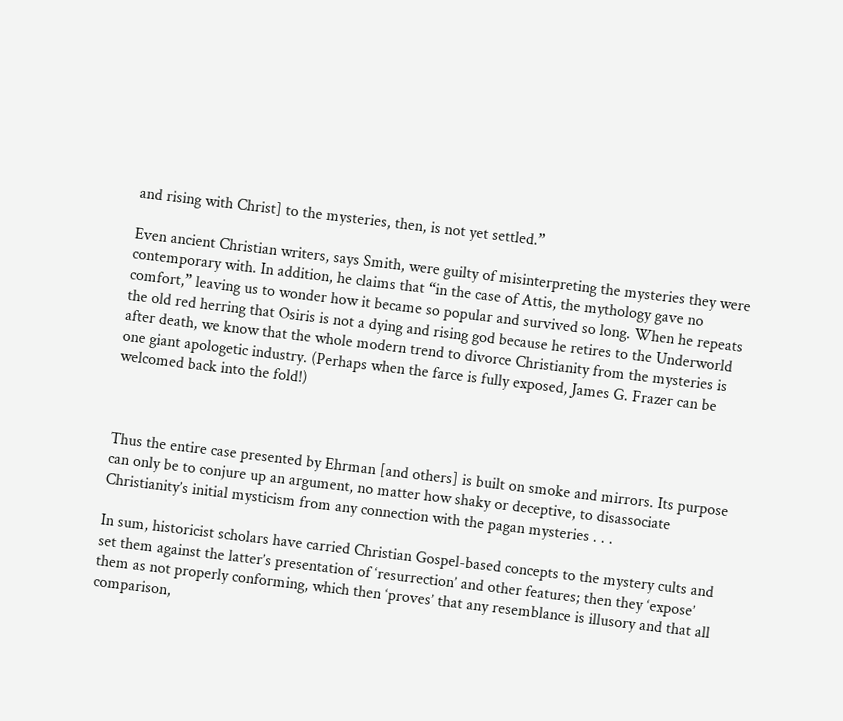and rising with Christ] to the mysteries, then, is not yet settled.”

Even ancient Christian writers, says Smith, were guilty of misinterpreting the mysteries they were contemporary with. In addition, he claims that “in the case of Attis, the mythology gave no comfort,” leaving us to wonder how it became so popular and survived so long. When he repeats the old red herring that Osiris is not a dying and rising god because he retires to the Underworld after death, we know that the whole modern trend to divorce Christianity from the mysteries is one giant apologetic industry. (Perhaps when the farce is fully exposed, James G. Frazer can be welcomed back into the fold!)



Thus the entire case presented by Ehrman [and others] is built on smoke and mirrors. Its purpose can only be to conjure up an argument, no matter how shaky or deceptive, to disassociate Christianity’s initial mysticism from any connection with the pagan mysteries . . .

In sum, historicist scholars have carried Christian Gospel-based concepts to the mystery cults and set them against the latter’s presentation of ‘resurrection’ and other features; then they ‘expose’ them as not properly conforming, which then ‘proves’ that any resemblance is illusory and that all comparison,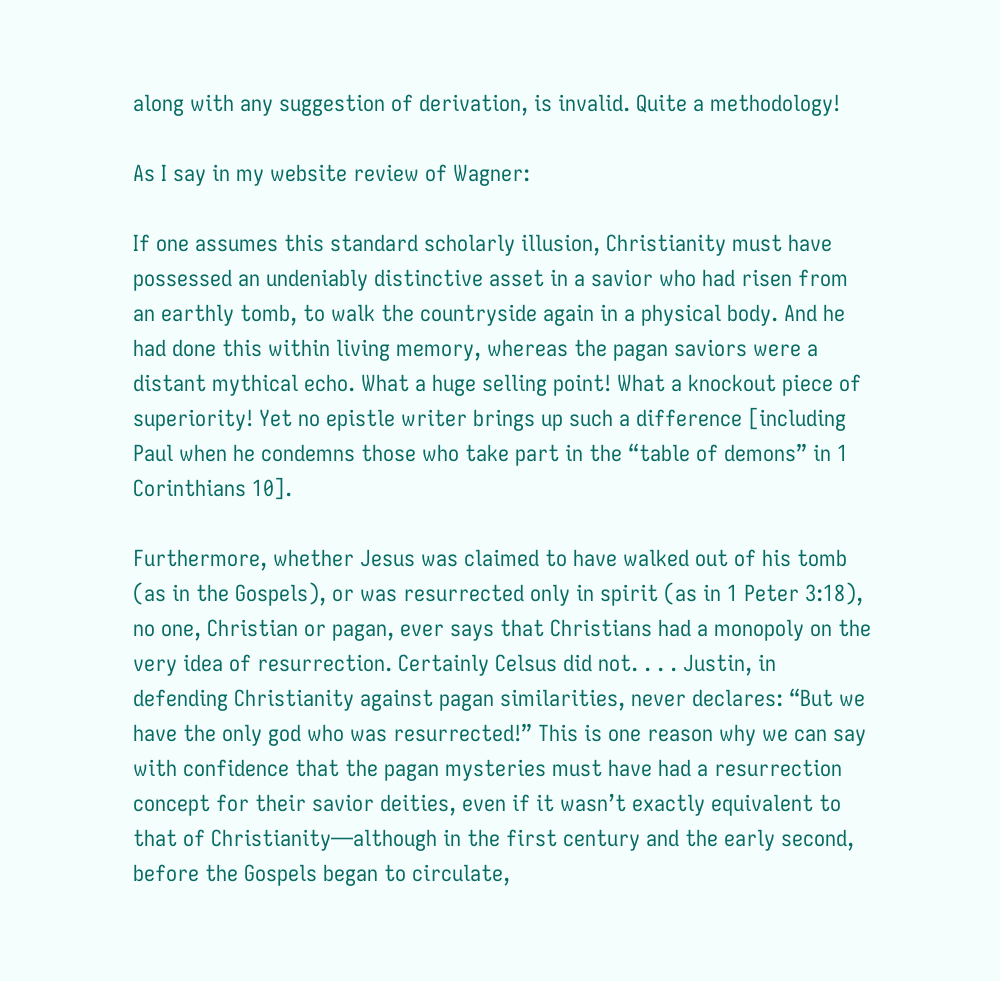along with any suggestion of derivation, is invalid. Quite a methodology!

As I say in my website review of Wagner:

If one assumes this standard scholarly illusion, Christianity must have possessed an undeniably distinctive asset in a savior who had risen from an earthly tomb, to walk the countryside again in a physical body. And he had done this within living memory, whereas the pagan saviors were a distant mythical echo. What a huge selling point! What a knockout piece of superiority! Yet no epistle writer brings up such a difference [including Paul when he condemns those who take part in the “table of demons” in 1 Corinthians 10].

Furthermore, whether Jesus was claimed to have walked out of his tomb (as in the Gospels), or was resurrected only in spirit (as in 1 Peter 3:18), no one, Christian or pagan, ever says that Christians had a monopoly on the very idea of resurrection. Certainly Celsus did not. . . . Justin, in defending Christianity against pagan similarities, never declares: “But we have the only god who was resurrected!” This is one reason why we can say with confidence that the pagan mysteries must have had a resurrection concept for their savior deities, even if it wasn’t exactly equivalent to that of Christianity—although in the first century and the early second, before the Gospels began to circulate,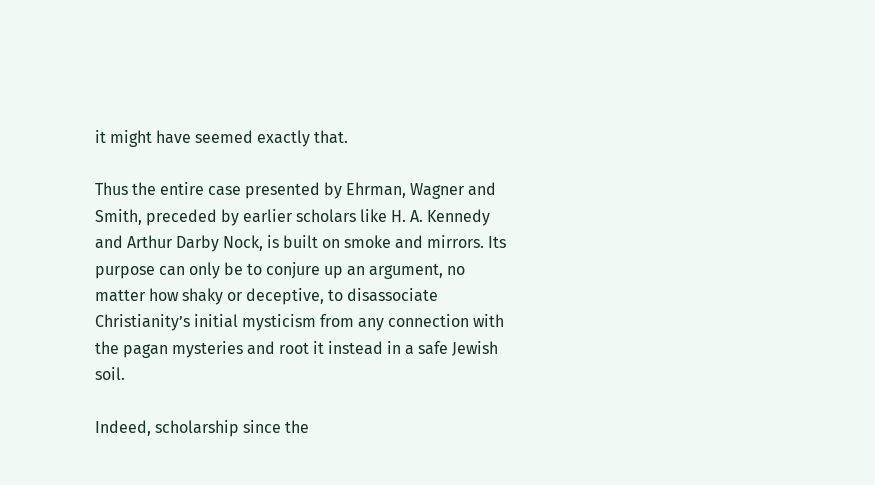it might have seemed exactly that.

Thus the entire case presented by Ehrman, Wagner and Smith, preceded by earlier scholars like H. A. Kennedy and Arthur Darby Nock, is built on smoke and mirrors. Its purpose can only be to conjure up an argument, no matter how shaky or deceptive, to disassociate Christianity’s initial mysticism from any connection with the pagan mysteries and root it instead in a safe Jewish soil.

Indeed, scholarship since the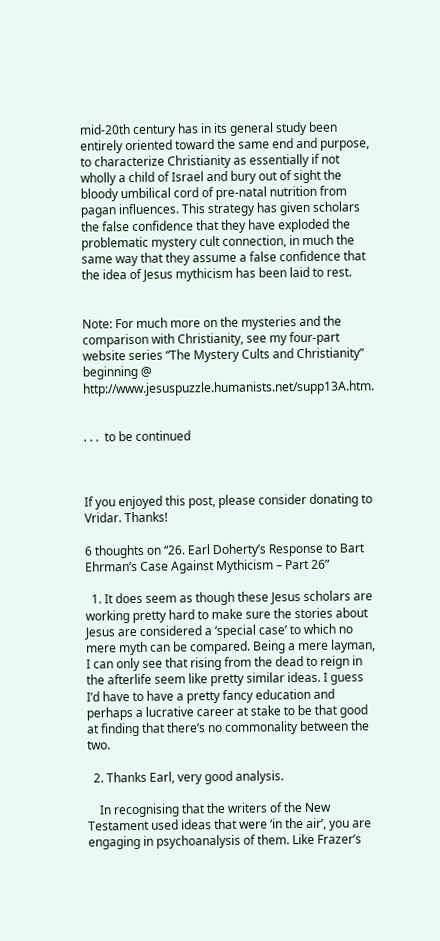mid-20th century has in its general study been entirely oriented toward the same end and purpose, to characterize Christianity as essentially if not wholly a child of Israel and bury out of sight the bloody umbilical cord of pre-natal nutrition from pagan influences. This strategy has given scholars the false confidence that they have exploded the problematic mystery cult connection, in much the same way that they assume a false confidence that the idea of Jesus mythicism has been laid to rest.


Note: For much more on the mysteries and the comparison with Christianity, see my four-part website series “The Mystery Cults and Christianity” beginning @ http://www.jesuspuzzle.humanists.net/supp13A.htm.


. . .  to be continued



If you enjoyed this post, please consider donating to Vridar. Thanks!

6 thoughts on “26. Earl Doherty’s Response to Bart Ehrman’s Case Against Mythicism – Part 26”

  1. It does seem as though these Jesus scholars are working pretty hard to make sure the stories about Jesus are considered a ‘special case’ to which no mere myth can be compared. Being a mere layman, I can only see that rising from the dead to reign in the afterlife seem like pretty similar ideas. I guess I’d have to have a pretty fancy education and perhaps a lucrative career at stake to be that good at finding that there’s no commonality between the two.

  2. Thanks Earl, very good analysis.

    In recognising that the writers of the New Testament used ideas that were ‘in the air’, you are engaging in psychoanalysis of them. Like Frazer’s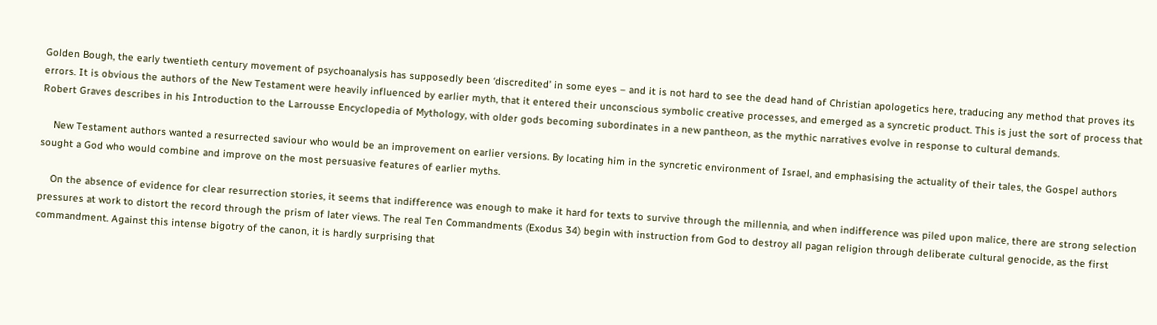Golden Bough, the early twentieth century movement of psychoanalysis has supposedly been ‘discredited’ in some eyes – and it is not hard to see the dead hand of Christian apologetics here, traducing any method that proves its errors. It is obvious the authors of the New Testament were heavily influenced by earlier myth, that it entered their unconscious symbolic creative processes, and emerged as a syncretic product. This is just the sort of process that Robert Graves describes in his Introduction to the Larrousse Encyclopedia of Mythology, with older gods becoming subordinates in a new pantheon, as the mythic narratives evolve in response to cultural demands.

    New Testament authors wanted a resurrected saviour who would be an improvement on earlier versions. By locating him in the syncretic environment of Israel, and emphasising the actuality of their tales, the Gospel authors sought a God who would combine and improve on the most persuasive features of earlier myths.

    On the absence of evidence for clear resurrection stories, it seems that indifference was enough to make it hard for texts to survive through the millennia, and when indifference was piled upon malice, there are strong selection pressures at work to distort the record through the prism of later views. The real Ten Commandments (Exodus 34) begin with instruction from God to destroy all pagan religion through deliberate cultural genocide, as the first commandment. Against this intense bigotry of the canon, it is hardly surprising that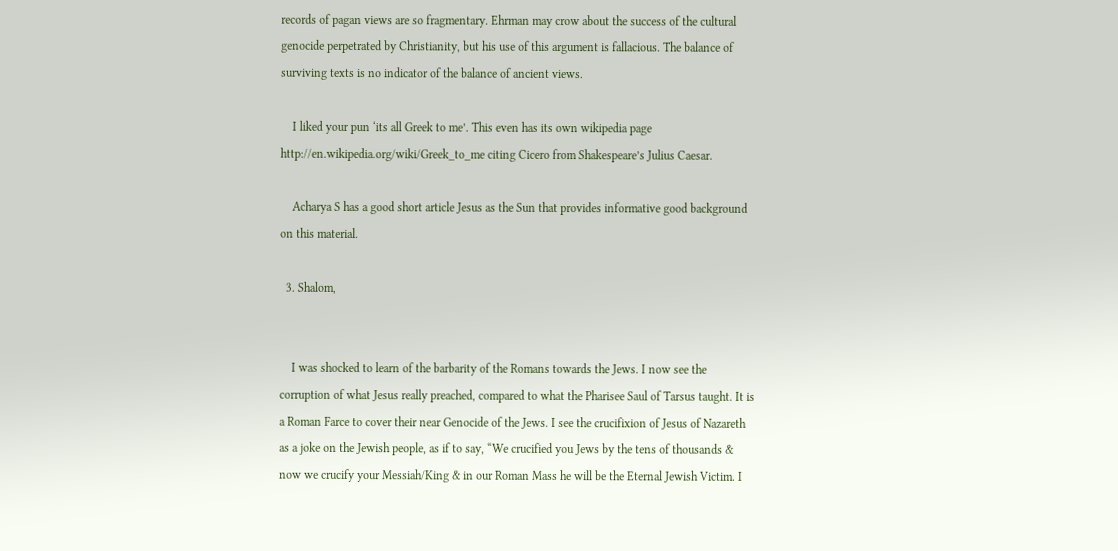records of pagan views are so fragmentary. Ehrman may crow about the success of the cultural genocide perpetrated by Christianity, but his use of this argument is fallacious. The balance of surviving texts is no indicator of the balance of ancient views.

    I liked your pun ‘its all Greek to me’. This even has its own wikipedia page http://en.wikipedia.org/wiki/Greek_to_me citing Cicero from Shakespeare’s Julius Caesar.

    Acharya S has a good short article Jesus as the Sun that provides informative good background on this material.

  3. Shalom,


    I was shocked to learn of the barbarity of the Romans towards the Jews. I now see the corruption of what Jesus really preached, compared to what the Pharisee Saul of Tarsus taught. It is a Roman Farce to cover their near Genocide of the Jews. I see the crucifixion of Jesus of Nazareth as a joke on the Jewish people, as if to say, “We crucified you Jews by the tens of thousands & now we crucify your Messiah/King & in our Roman Mass he will be the Eternal Jewish Victim. I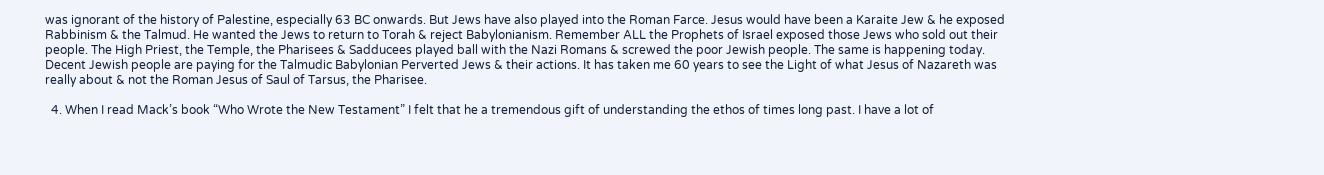was ignorant of the history of Palestine, especially 63 BC onwards. But Jews have also played into the Roman Farce. Jesus would have been a Karaite Jew & he exposed Rabbinism & the Talmud. He wanted the Jews to return to Torah & reject Babylonianism. Remember ALL the Prophets of Israel exposed those Jews who sold out their people. The High Priest, the Temple, the Pharisees & Sadducees played ball with the Nazi Romans & screwed the poor Jewish people. The same is happening today. Decent Jewish people are paying for the Talmudic Babylonian Perverted Jews & their actions. It has taken me 60 years to see the Light of what Jesus of Nazareth was really about & not the Roman Jesus of Saul of Tarsus, the Pharisee.

  4. When I read Mack’s book “Who Wrote the New Testament” I felt that he a tremendous gift of understanding the ethos of times long past. I have a lot of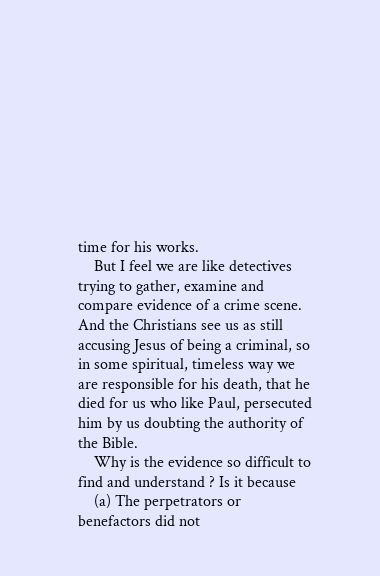time for his works.
    But I feel we are like detectives trying to gather, examine and compare evidence of a crime scene. And the Christians see us as still accusing Jesus of being a criminal, so in some spiritual, timeless way we are responsible for his death, that he died for us who like Paul, persecuted him by us doubting the authority of the Bible.
    Why is the evidence so difficult to find and understand ? Is it because
    (a) The perpetrators or benefactors did not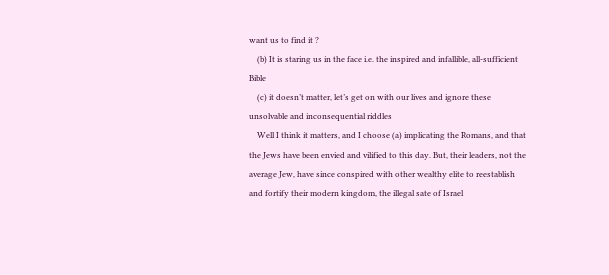want us to find it ?
    (b) It is staring us in the face i.e. the inspired and infallible, all-sufficient Bible
    (c) it doesn’t matter, let’s get on with our lives and ignore these unsolvable and inconsequential riddles
    Well I think it matters, and I choose (a) implicating the Romans, and that the Jews have been envied and vilified to this day. But, their leaders, not the average Jew, have since conspired with other wealthy elite to reestablish and fortify their modern kingdom, the illegal sate of Israel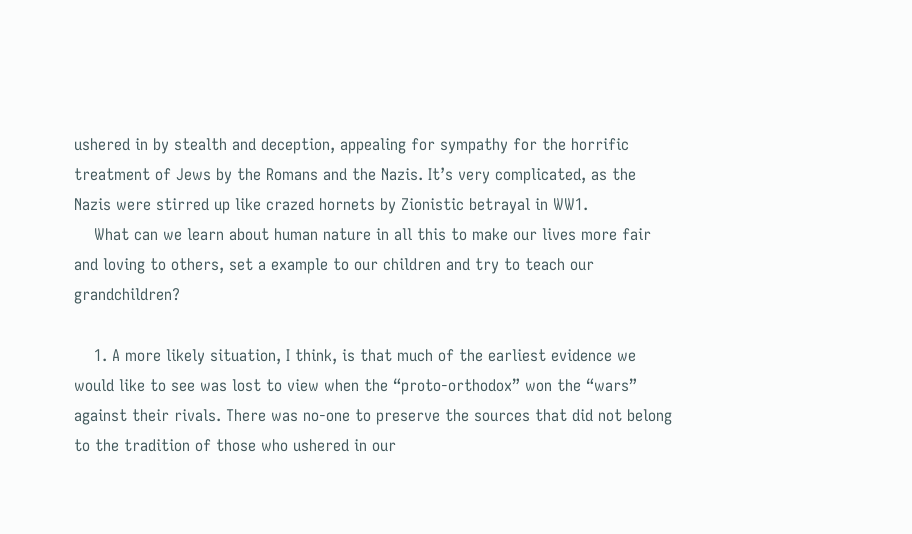ushered in by stealth and deception, appealing for sympathy for the horrific treatment of Jews by the Romans and the Nazis. It’s very complicated, as the Nazis were stirred up like crazed hornets by Zionistic betrayal in WW1.
    What can we learn about human nature in all this to make our lives more fair and loving to others, set a example to our children and try to teach our grandchildren?

    1. A more likely situation, I think, is that much of the earliest evidence we would like to see was lost to view when the “proto-orthodox” won the “wars” against their rivals. There was no-one to preserve the sources that did not belong to the tradition of those who ushered in our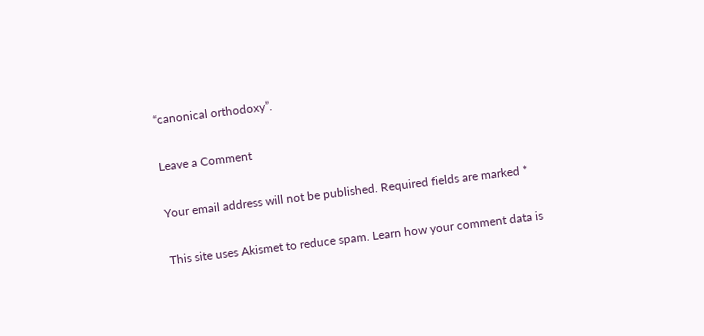“canonical orthodoxy”.

Leave a Comment

Your email address will not be published. Required fields are marked *

This site uses Akismet to reduce spam. Learn how your comment data is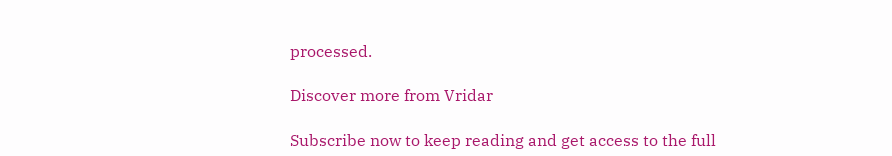processed.

Discover more from Vridar

Subscribe now to keep reading and get access to the full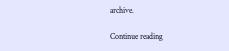archive.

Continue reading